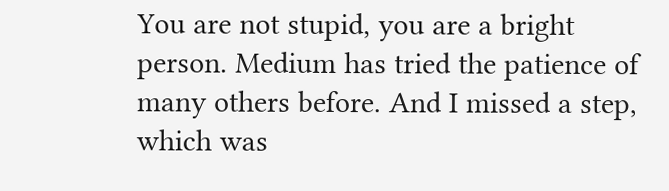You are not stupid, you are a bright person. Medium has tried the patience of many others before. And I missed a step, which was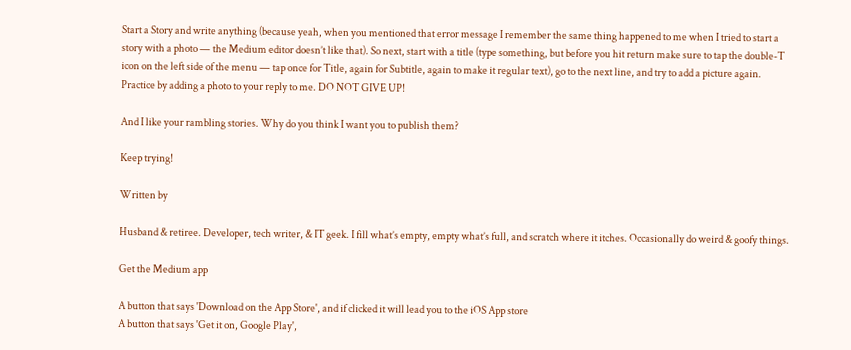Start a Story and write anything (because yeah, when you mentioned that error message I remember the same thing happened to me when I tried to start a story with a photo — the Medium editor doesn’t like that). So next, start with a title (type something, but before you hit return make sure to tap the double-T icon on the left side of the menu — tap once for Title, again for Subtitle, again to make it regular text), go to the next line, and try to add a picture again. Practice by adding a photo to your reply to me. DO NOT GIVE UP!

And I like your rambling stories. Why do you think I want you to publish them?

Keep trying!

Written by

Husband & retiree. Developer, tech writer, & IT geek. I fill what’s empty, empty what’s full, and scratch where it itches. Occasionally do weird & goofy things.

Get the Medium app

A button that says 'Download on the App Store', and if clicked it will lead you to the iOS App store
A button that says 'Get it on, Google Play',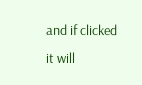and if clicked it will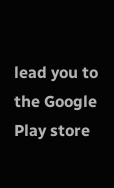lead you to the Google Play store